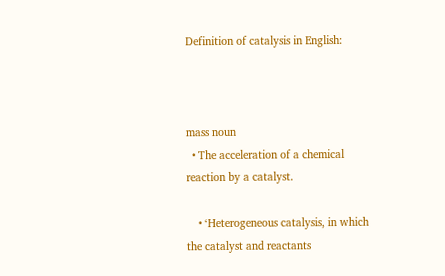Definition of catalysis in English:



mass noun
  • The acceleration of a chemical reaction by a catalyst.

    • ‘Heterogeneous catalysis, in which the catalyst and reactants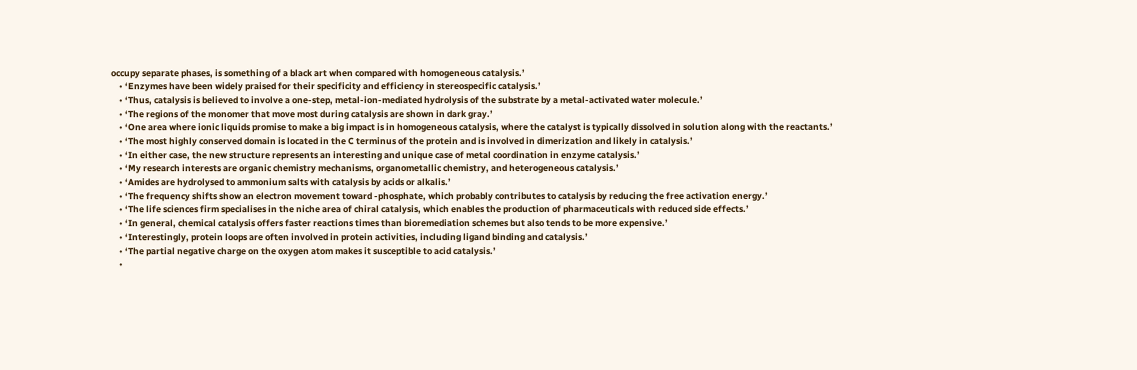occupy separate phases, is something of a black art when compared with homogeneous catalysis.’
    • ‘Enzymes have been widely praised for their specificity and efficiency in stereospecific catalysis.’
    • ‘Thus, catalysis is believed to involve a one-step, metal-ion-mediated hydrolysis of the substrate by a metal-activated water molecule.’
    • ‘The regions of the monomer that move most during catalysis are shown in dark gray.’
    • ‘One area where ionic liquids promise to make a big impact is in homogeneous catalysis, where the catalyst is typically dissolved in solution along with the reactants.’
    • ‘The most highly conserved domain is located in the C terminus of the protein and is involved in dimerization and likely in catalysis.’
    • ‘In either case, the new structure represents an interesting and unique case of metal coordination in enzyme catalysis.’
    • ‘My research interests are organic chemistry mechanisms, organometallic chemistry, and heterogeneous catalysis.’
    • ‘Amides are hydrolysed to ammonium salts with catalysis by acids or alkalis.’
    • ‘The frequency shifts show an electron movement toward -phosphate, which probably contributes to catalysis by reducing the free activation energy.’
    • ‘The life sciences firm specialises in the niche area of chiral catalysis, which enables the production of pharmaceuticals with reduced side effects.’
    • ‘In general, chemical catalysis offers faster reactions times than bioremediation schemes but also tends to be more expensive.’
    • ‘Interestingly, protein loops are often involved in protein activities, including ligand binding and catalysis.’
    • ‘The partial negative charge on the oxygen atom makes it susceptible to acid catalysis.’
    •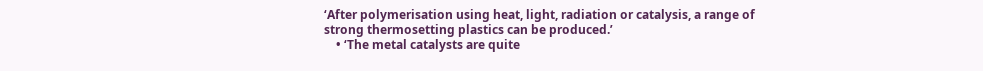‘After polymerisation using heat, light, radiation or catalysis, a range of strong thermosetting plastics can be produced.’
    • ‘The metal catalysts are quite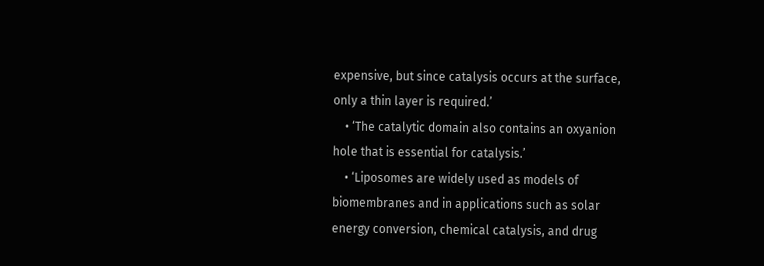expensive, but since catalysis occurs at the surface, only a thin layer is required.’
    • ‘The catalytic domain also contains an oxyanion hole that is essential for catalysis.’
    • ‘Liposomes are widely used as models of biomembranes and in applications such as solar energy conversion, chemical catalysis, and drug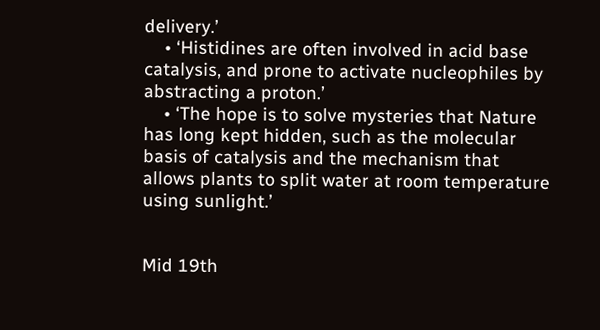delivery.’
    • ‘Histidines are often involved in acid base catalysis, and prone to activate nucleophiles by abstracting a proton.’
    • ‘The hope is to solve mysteries that Nature has long kept hidden, such as the molecular basis of catalysis and the mechanism that allows plants to split water at room temperature using sunlight.’


Mid 19th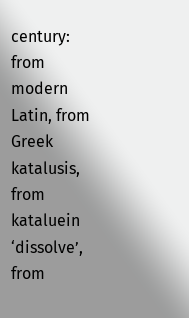century: from modern Latin, from Greek katalusis, from kataluein ‘dissolve’, from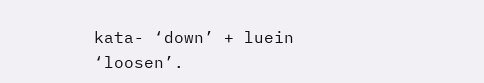kata- ‘down’ + luein ‘loosen’.